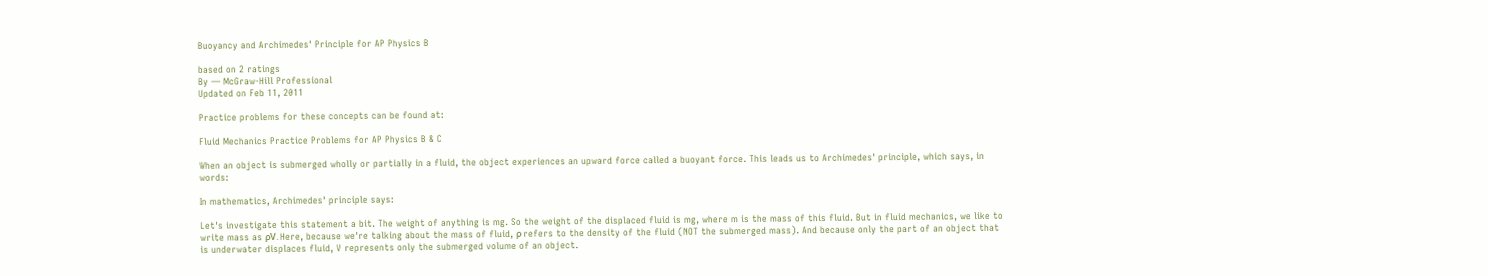Buoyancy and Archimedes' Principle for AP Physics B

based on 2 ratings
By — McGraw-Hill Professional
Updated on Feb 11, 2011

Practice problems for these concepts can be found at:

Fluid Mechanics Practice Problems for AP Physics B & C

When an object is submerged wholly or partially in a fluid, the object experiences an upward force called a buoyant force. This leads us to Archimedes' principle, which says, in words:

In mathematics, Archimedes' principle says:

Let's investigate this statement a bit. The weight of anything is mg. So the weight of the displaced fluid is mg, where m is the mass of this fluid. But in fluid mechanics, we like to write mass as ρV. Here, because we're talking about the mass of fluid, ρ refers to the density of the fluid (NOT the submerged mass). And because only the part of an object that is underwater displaces fluid, V represents only the submerged volume of an object.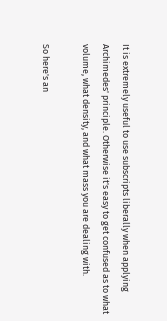It is extremely useful to use subscripts liberally when applying Archimedes' principle. Otherwise it's easy to get confused as to what volume, what density, and what mass you are dealing with.

So here's an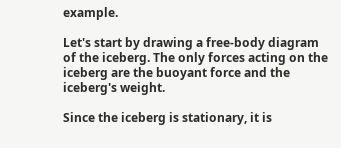example.

Let's start by drawing a free-body diagram of the iceberg. The only forces acting on the iceberg are the buoyant force and the iceberg's weight.

Since the iceberg is stationary, it is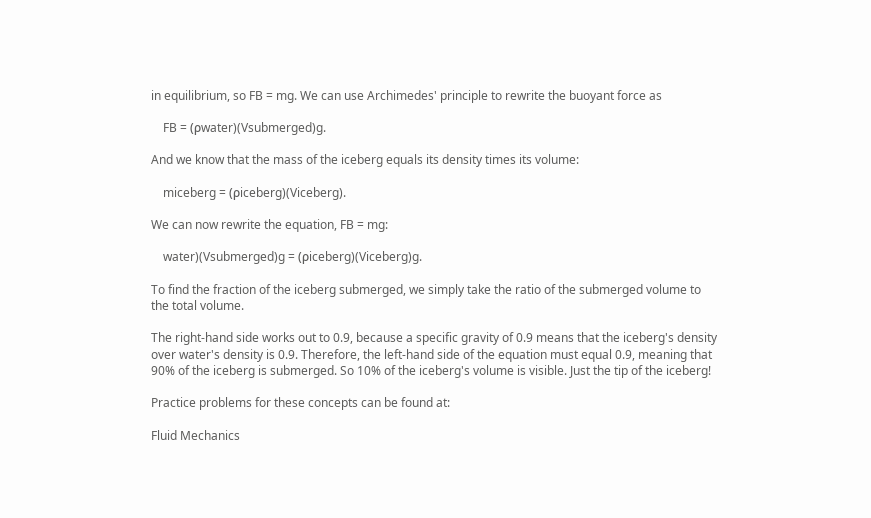in equilibrium, so FB = mg. We can use Archimedes' principle to rewrite the buoyant force as

    FB = (ρwater)(Vsubmerged)g.

And we know that the mass of the iceberg equals its density times its volume:

    miceberg = (ρiceberg)(Viceberg).

We can now rewrite the equation, FB = mg:

    water)(Vsubmerged)g = (ρiceberg)(Viceberg)g.

To find the fraction of the iceberg submerged, we simply take the ratio of the submerged volume to the total volume.

The right-hand side works out to 0.9, because a specific gravity of 0.9 means that the iceberg's density over water's density is 0.9. Therefore, the left-hand side of the equation must equal 0.9, meaning that 90% of the iceberg is submerged. So 10% of the iceberg's volume is visible. Just the tip of the iceberg!

Practice problems for these concepts can be found at:

Fluid Mechanics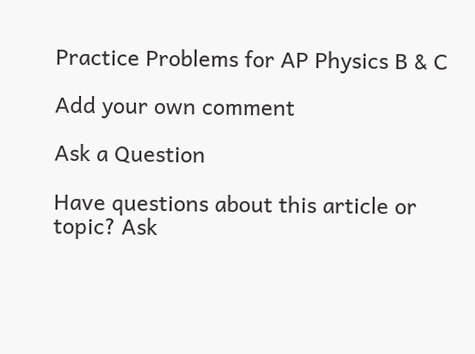Practice Problems for AP Physics B & C

Add your own comment

Ask a Question

Have questions about this article or topic? Ask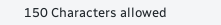150 Characters allowed